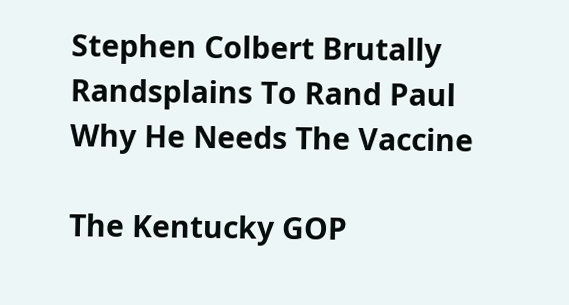Stephen Colbert Brutally Randsplains To Rand Paul Why He Needs The Vaccine

The Kentucky GOP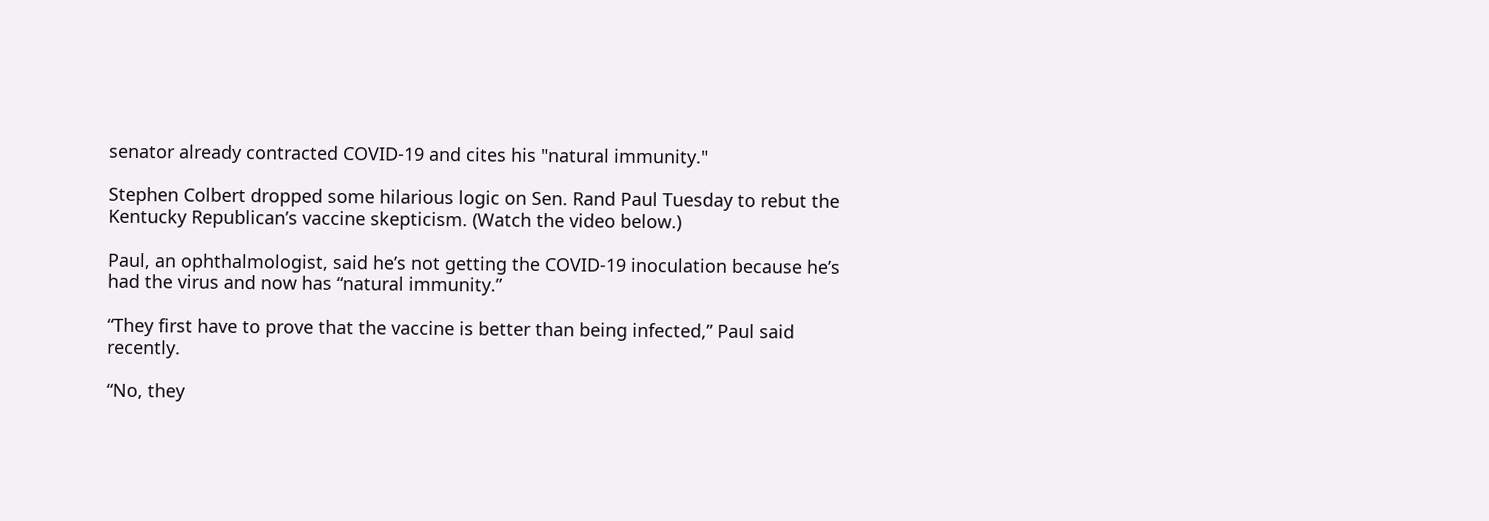senator already contracted COVID-19 and cites his "natural immunity."

Stephen Colbert dropped some hilarious logic on Sen. Rand Paul Tuesday to rebut the Kentucky Republican’s vaccine skepticism. (Watch the video below.)

Paul, an ophthalmologist, said he’s not getting the COVID-19 inoculation because he’s had the virus and now has “natural immunity.”

“They first have to prove that the vaccine is better than being infected,” Paul said recently.

“No, they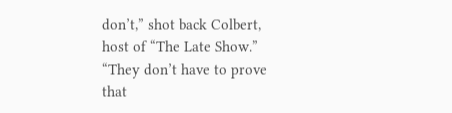don’t,” shot back Colbert, host of “The Late Show.” “They don’t have to prove that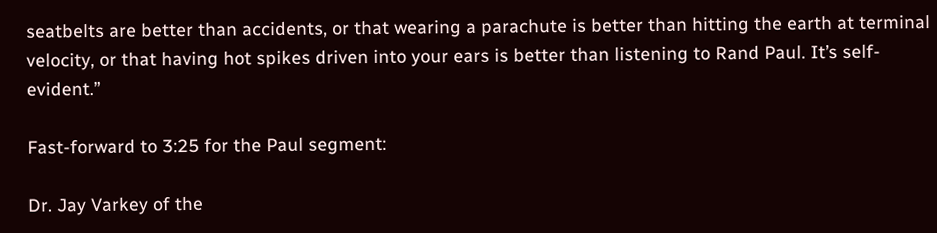seatbelts are better than accidents, or that wearing a parachute is better than hitting the earth at terminal velocity, or that having hot spikes driven into your ears is better than listening to Rand Paul. It’s self-evident.”

Fast-forward to 3:25 for the Paul segment:

Dr. Jay Varkey of the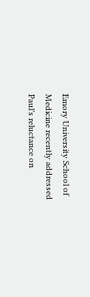Emory University School of Medicine recently addressed Paul’s reluctance on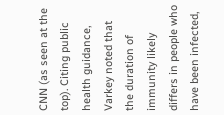CNN (as seen at the top). Citing public health guidance, Varkey noted that the duration of immunity likely differs in people who have been infected,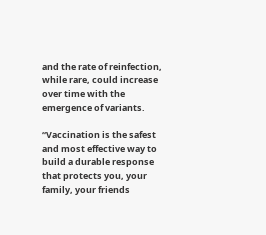and the rate of reinfection, while rare, could increase over time with the emergence of variants.

“Vaccination is the safest and most effective way to build a durable response that protects you, your family, your friends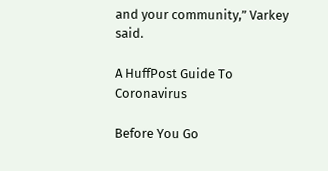and your community,” Varkey said.

A HuffPost Guide To Coronavirus

Before You Go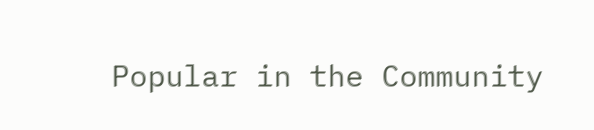Popular in the Community